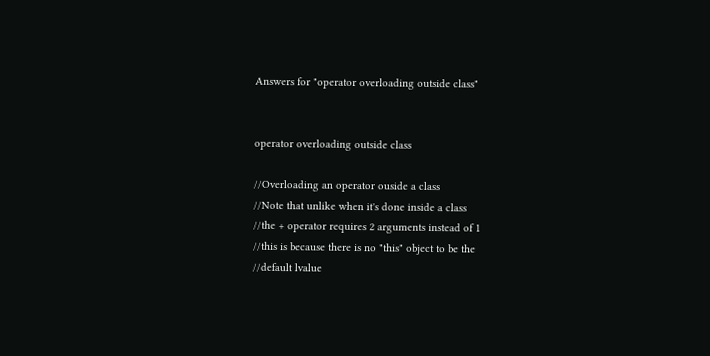Answers for "operator overloading outside class"


operator overloading outside class

//Overloading an operator ouside a class
//Note that unlike when it's done inside a class
//the + operator requires 2 arguments instead of 1
//this is because there is no "this" object to be the
//default lvalue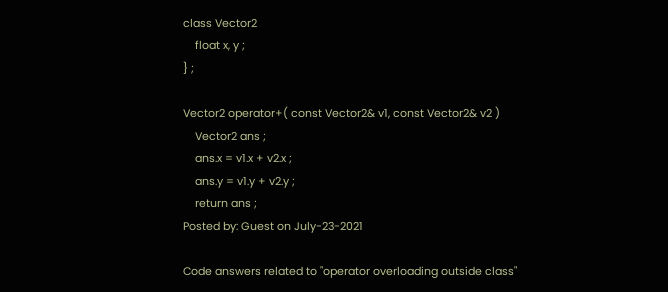class Vector2
    float x, y ;
} ;

Vector2 operator+( const Vector2& v1, const Vector2& v2 )
    Vector2 ans ;
    ans.x = v1.x + v2.x ;
    ans.y = v1.y + v2.y ;
    return ans ;
Posted by: Guest on July-23-2021

Code answers related to "operator overloading outside class"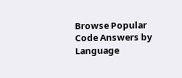Browse Popular Code Answers by Language